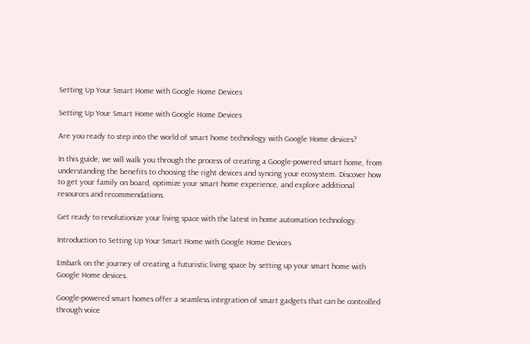Setting Up Your Smart Home with Google Home Devices

Setting Up Your Smart Home with Google Home Devices

Are you ready to step into the world of smart home technology with Google Home devices?

In this guide, we will walk you through the process of creating a Google-powered smart home, from understanding the benefits to choosing the right devices and syncing your ecosystem. Discover how to get your family on board, optimize your smart home experience, and explore additional resources and recommendations.

Get ready to revolutionize your living space with the latest in home automation technology.

Introduction to Setting Up Your Smart Home with Google Home Devices

Embark on the journey of creating a futuristic living space by setting up your smart home with Google Home devices.

Google-powered smart homes offer a seamless integration of smart gadgets that can be controlled through voice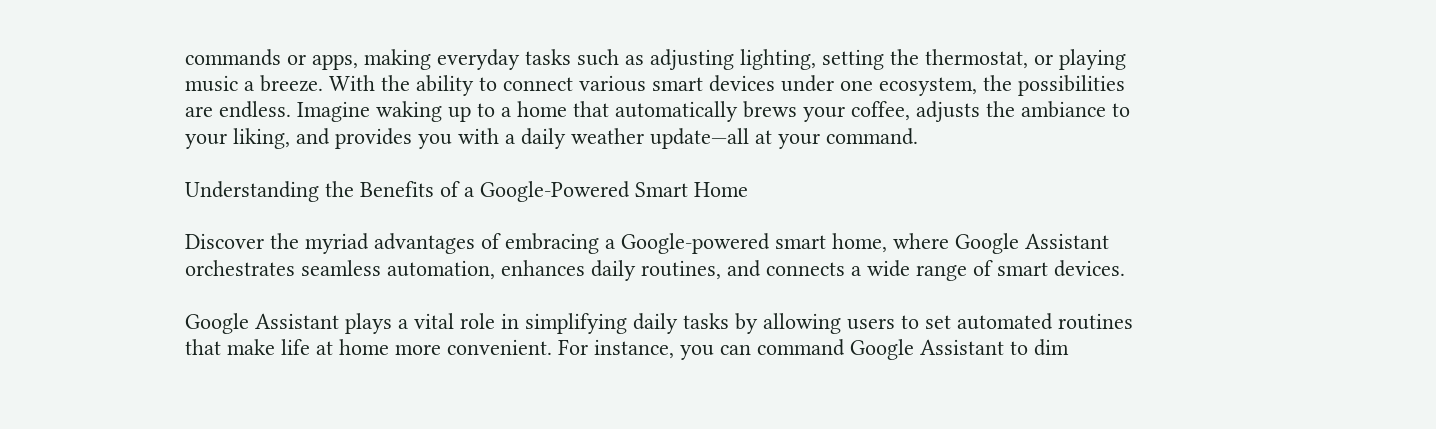commands or apps, making everyday tasks such as adjusting lighting, setting the thermostat, or playing music a breeze. With the ability to connect various smart devices under one ecosystem, the possibilities are endless. Imagine waking up to a home that automatically brews your coffee, adjusts the ambiance to your liking, and provides you with a daily weather update—all at your command.

Understanding the Benefits of a Google-Powered Smart Home

Discover the myriad advantages of embracing a Google-powered smart home, where Google Assistant orchestrates seamless automation, enhances daily routines, and connects a wide range of smart devices.

Google Assistant plays a vital role in simplifying daily tasks by allowing users to set automated routines that make life at home more convenient. For instance, you can command Google Assistant to dim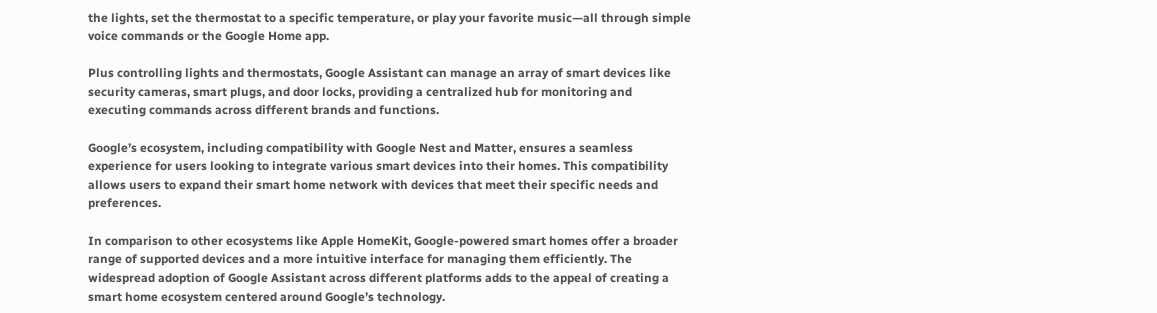the lights, set the thermostat to a specific temperature, or play your favorite music—all through simple voice commands or the Google Home app.

Plus controlling lights and thermostats, Google Assistant can manage an array of smart devices like security cameras, smart plugs, and door locks, providing a centralized hub for monitoring and executing commands across different brands and functions.

Google’s ecosystem, including compatibility with Google Nest and Matter, ensures a seamless experience for users looking to integrate various smart devices into their homes. This compatibility allows users to expand their smart home network with devices that meet their specific needs and preferences.

In comparison to other ecosystems like Apple HomeKit, Google-powered smart homes offer a broader range of supported devices and a more intuitive interface for managing them efficiently. The widespread adoption of Google Assistant across different platforms adds to the appeal of creating a smart home ecosystem centered around Google’s technology.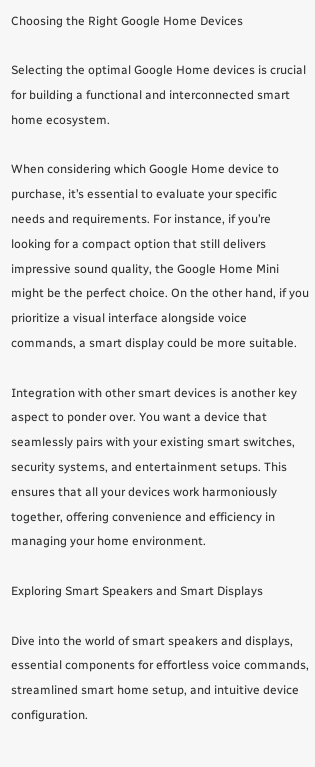Choosing the Right Google Home Devices

Selecting the optimal Google Home devices is crucial for building a functional and interconnected smart home ecosystem.

When considering which Google Home device to purchase, it’s essential to evaluate your specific needs and requirements. For instance, if you’re looking for a compact option that still delivers impressive sound quality, the Google Home Mini might be the perfect choice. On the other hand, if you prioritize a visual interface alongside voice commands, a smart display could be more suitable.

Integration with other smart devices is another key aspect to ponder over. You want a device that seamlessly pairs with your existing smart switches, security systems, and entertainment setups. This ensures that all your devices work harmoniously together, offering convenience and efficiency in managing your home environment.

Exploring Smart Speakers and Smart Displays

Dive into the world of smart speakers and displays, essential components for effortless voice commands, streamlined smart home setup, and intuitive device configuration.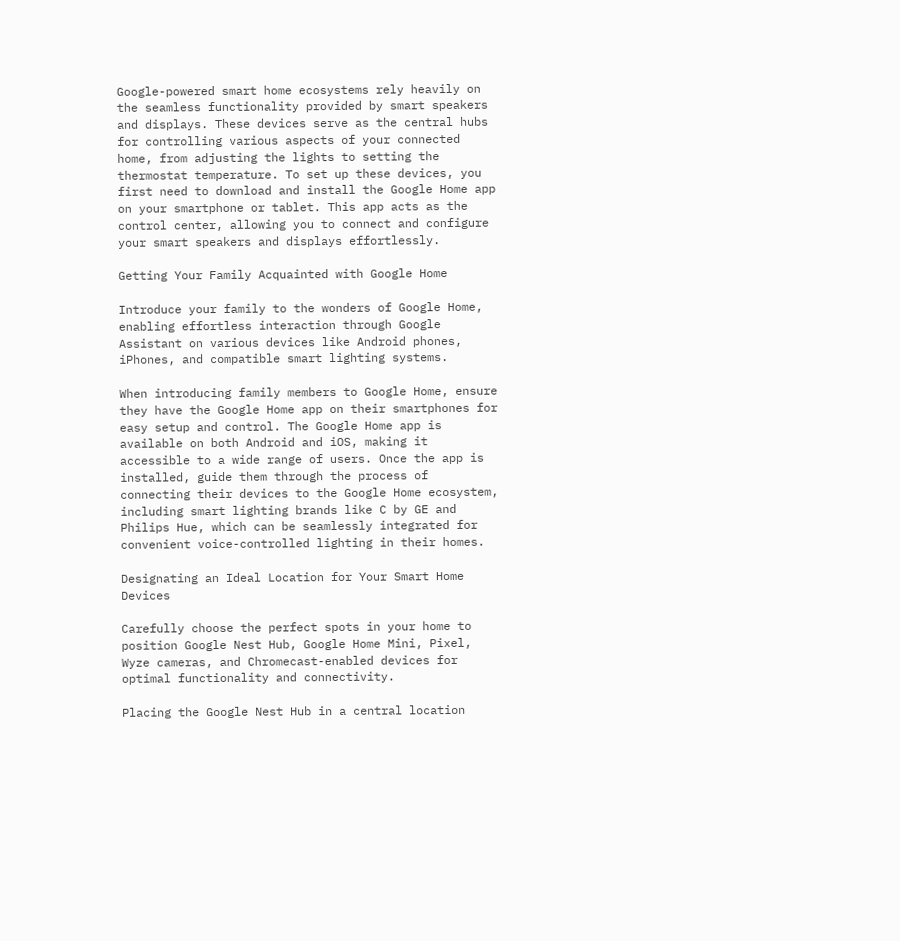Google-powered smart home ecosystems rely heavily on the seamless functionality provided by smart speakers and displays. These devices serve as the central hubs for controlling various aspects of your connected home, from adjusting the lights to setting the thermostat temperature. To set up these devices, you first need to download and install the Google Home app on your smartphone or tablet. This app acts as the control center, allowing you to connect and configure your smart speakers and displays effortlessly.

Getting Your Family Acquainted with Google Home

Introduce your family to the wonders of Google Home, enabling effortless interaction through Google Assistant on various devices like Android phones, iPhones, and compatible smart lighting systems.

When introducing family members to Google Home, ensure they have the Google Home app on their smartphones for easy setup and control. The Google Home app is available on both Android and iOS, making it accessible to a wide range of users. Once the app is installed, guide them through the process of connecting their devices to the Google Home ecosystem, including smart lighting brands like C by GE and Philips Hue, which can be seamlessly integrated for convenient voice-controlled lighting in their homes.

Designating an Ideal Location for Your Smart Home Devices

Carefully choose the perfect spots in your home to position Google Nest Hub, Google Home Mini, Pixel, Wyze cameras, and Chromecast-enabled devices for optimal functionality and connectivity.

Placing the Google Nest Hub in a central location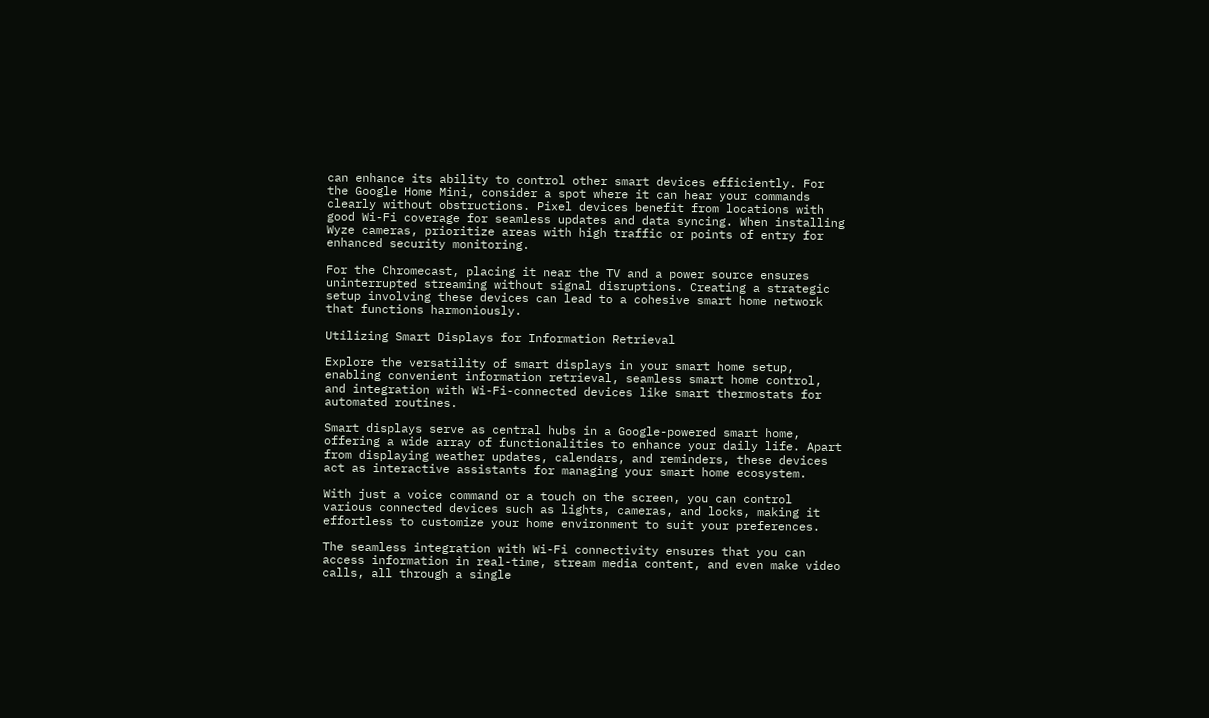can enhance its ability to control other smart devices efficiently. For the Google Home Mini, consider a spot where it can hear your commands clearly without obstructions. Pixel devices benefit from locations with good Wi-Fi coverage for seamless updates and data syncing. When installing Wyze cameras, prioritize areas with high traffic or points of entry for enhanced security monitoring.

For the Chromecast, placing it near the TV and a power source ensures uninterrupted streaming without signal disruptions. Creating a strategic setup involving these devices can lead to a cohesive smart home network that functions harmoniously.

Utilizing Smart Displays for Information Retrieval

Explore the versatility of smart displays in your smart home setup, enabling convenient information retrieval, seamless smart home control, and integration with Wi-Fi-connected devices like smart thermostats for automated routines.

Smart displays serve as central hubs in a Google-powered smart home, offering a wide array of functionalities to enhance your daily life. Apart from displaying weather updates, calendars, and reminders, these devices act as interactive assistants for managing your smart home ecosystem.

With just a voice command or a touch on the screen, you can control various connected devices such as lights, cameras, and locks, making it effortless to customize your home environment to suit your preferences.

The seamless integration with Wi-Fi connectivity ensures that you can access information in real-time, stream media content, and even make video calls, all through a single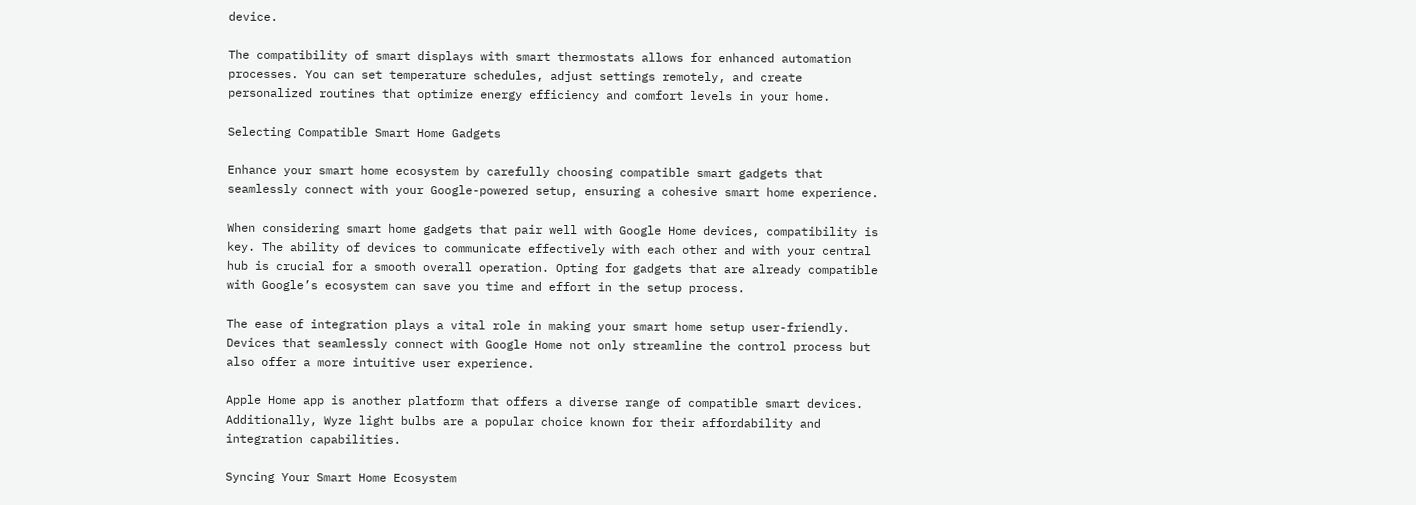device.

The compatibility of smart displays with smart thermostats allows for enhanced automation processes. You can set temperature schedules, adjust settings remotely, and create personalized routines that optimize energy efficiency and comfort levels in your home.

Selecting Compatible Smart Home Gadgets

Enhance your smart home ecosystem by carefully choosing compatible smart gadgets that seamlessly connect with your Google-powered setup, ensuring a cohesive smart home experience.

When considering smart home gadgets that pair well with Google Home devices, compatibility is key. The ability of devices to communicate effectively with each other and with your central hub is crucial for a smooth overall operation. Opting for gadgets that are already compatible with Google’s ecosystem can save you time and effort in the setup process.

The ease of integration plays a vital role in making your smart home setup user-friendly. Devices that seamlessly connect with Google Home not only streamline the control process but also offer a more intuitive user experience.

Apple Home app is another platform that offers a diverse range of compatible smart devices. Additionally, Wyze light bulbs are a popular choice known for their affordability and integration capabilities.

Syncing Your Smart Home Ecosystem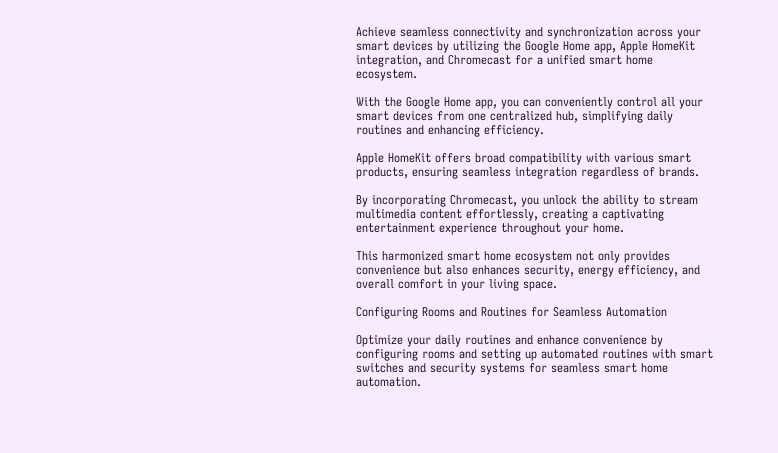Achieve seamless connectivity and synchronization across your smart devices by utilizing the Google Home app, Apple HomeKit integration, and Chromecast for a unified smart home ecosystem.

With the Google Home app, you can conveniently control all your smart devices from one centralized hub, simplifying daily routines and enhancing efficiency.

Apple HomeKit offers broad compatibility with various smart products, ensuring seamless integration regardless of brands.

By incorporating Chromecast, you unlock the ability to stream multimedia content effortlessly, creating a captivating entertainment experience throughout your home.

This harmonized smart home ecosystem not only provides convenience but also enhances security, energy efficiency, and overall comfort in your living space.

Configuring Rooms and Routines for Seamless Automation

Optimize your daily routines and enhance convenience by configuring rooms and setting up automated routines with smart switches and security systems for seamless smart home automation.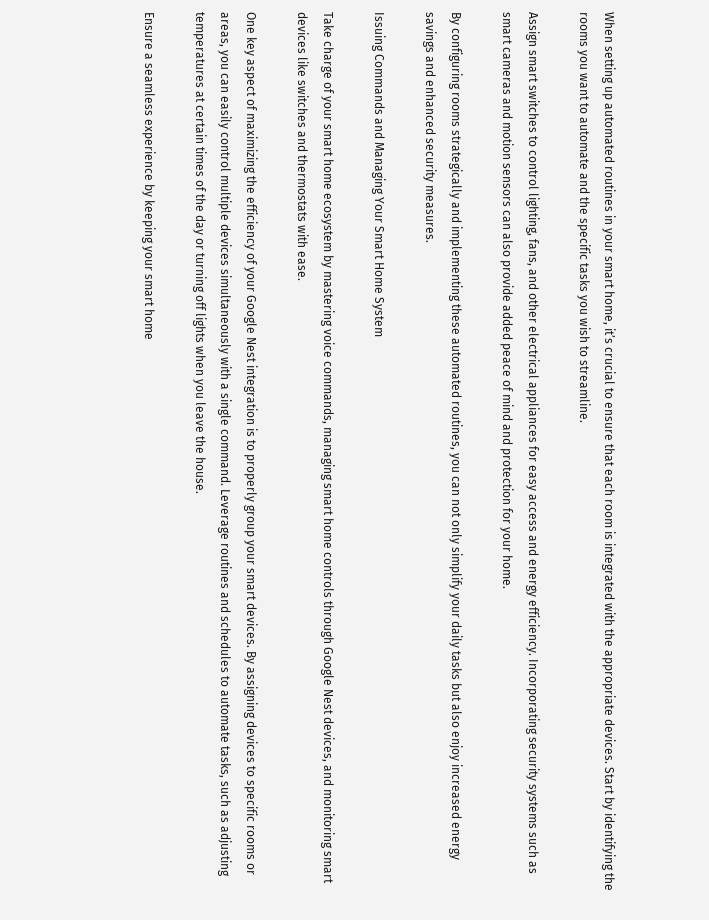When setting up automated routines in your smart home, it’s crucial to ensure that each room is integrated with the appropriate devices. Start by identifying the rooms you want to automate and the specific tasks you wish to streamline.

Assign smart switches to control lighting, fans, and other electrical appliances for easy access and energy efficiency. Incorporating security systems such as smart cameras and motion sensors can also provide added peace of mind and protection for your home.

By configuring rooms strategically and implementing these automated routines, you can not only simplify your daily tasks but also enjoy increased energy savings and enhanced security measures.

Issuing Commands and Managing Your Smart Home System

Take charge of your smart home ecosystem by mastering voice commands, managing smart home controls through Google Nest devices, and monitoring smart devices like switches and thermostats with ease.

One key aspect of maximizing the efficiency of your Google Nest integration is to properly group your smart devices. By assigning devices to specific rooms or areas, you can easily control multiple devices simultaneously with a single command. Leverage routines and schedules to automate tasks, such as adjusting temperatures at certain times of the day or turning off lights when you leave the house.

Ensure a seamless experience by keeping your smart home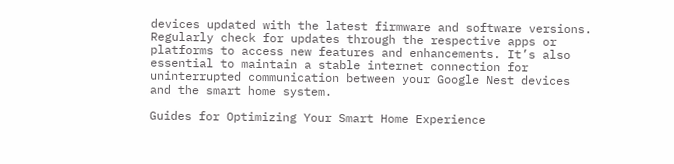devices updated with the latest firmware and software versions. Regularly check for updates through the respective apps or platforms to access new features and enhancements. It’s also essential to maintain a stable internet connection for uninterrupted communication between your Google Nest devices and the smart home system.

Guides for Optimizing Your Smart Home Experience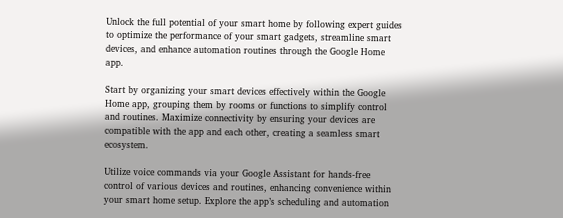Unlock the full potential of your smart home by following expert guides to optimize the performance of your smart gadgets, streamline smart devices, and enhance automation routines through the Google Home app.

Start by organizing your smart devices effectively within the Google Home app, grouping them by rooms or functions to simplify control and routines. Maximize connectivity by ensuring your devices are compatible with the app and each other, creating a seamless smart ecosystem.

Utilize voice commands via your Google Assistant for hands-free control of various devices and routines, enhancing convenience within your smart home setup. Explore the app’s scheduling and automation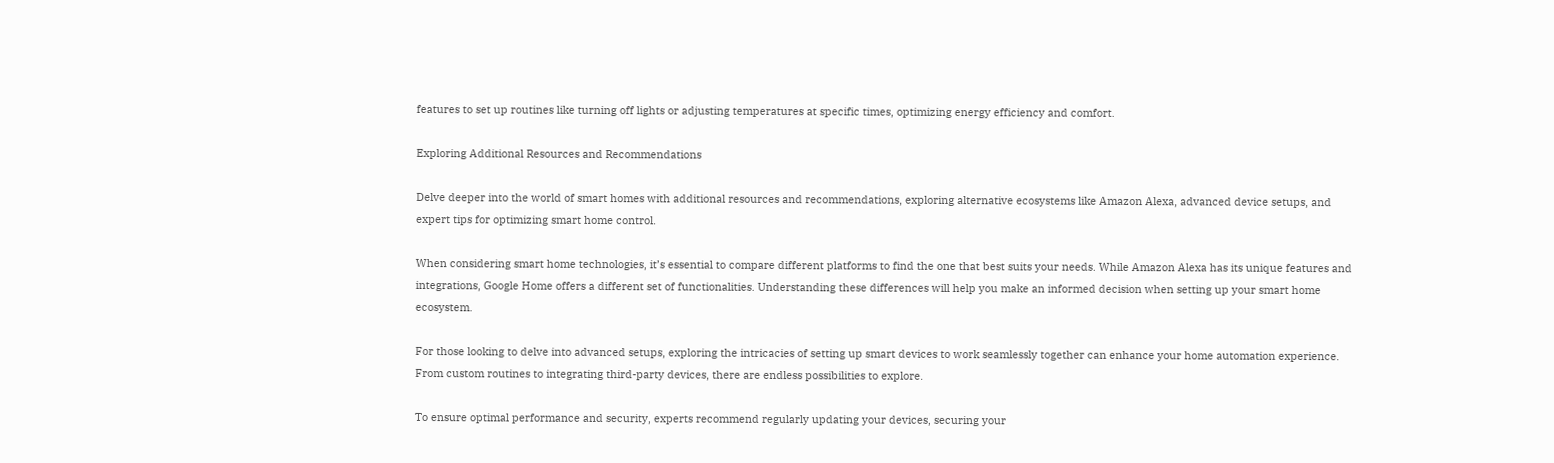features to set up routines like turning off lights or adjusting temperatures at specific times, optimizing energy efficiency and comfort.

Exploring Additional Resources and Recommendations

Delve deeper into the world of smart homes with additional resources and recommendations, exploring alternative ecosystems like Amazon Alexa, advanced device setups, and expert tips for optimizing smart home control.

When considering smart home technologies, it’s essential to compare different platforms to find the one that best suits your needs. While Amazon Alexa has its unique features and integrations, Google Home offers a different set of functionalities. Understanding these differences will help you make an informed decision when setting up your smart home ecosystem.

For those looking to delve into advanced setups, exploring the intricacies of setting up smart devices to work seamlessly together can enhance your home automation experience. From custom routines to integrating third-party devices, there are endless possibilities to explore.

To ensure optimal performance and security, experts recommend regularly updating your devices, securing your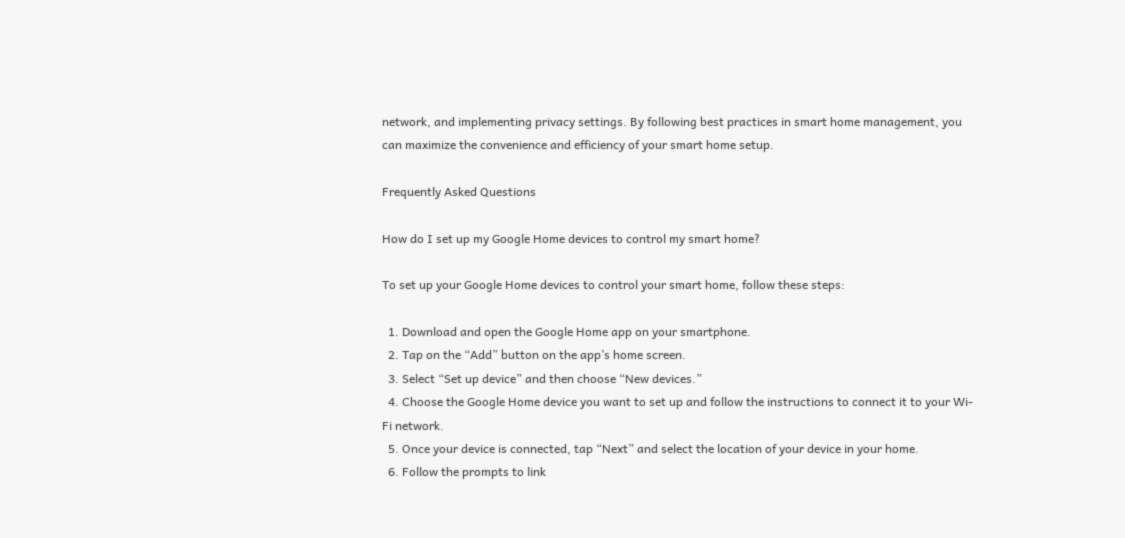network, and implementing privacy settings. By following best practices in smart home management, you can maximize the convenience and efficiency of your smart home setup.

Frequently Asked Questions

How do I set up my Google Home devices to control my smart home?

To set up your Google Home devices to control your smart home, follow these steps:

  1. Download and open the Google Home app on your smartphone.
  2. Tap on the “Add” button on the app’s home screen.
  3. Select “Set up device” and then choose “New devices.”
  4. Choose the Google Home device you want to set up and follow the instructions to connect it to your Wi-Fi network.
  5. Once your device is connected, tap “Next” and select the location of your device in your home.
  6. Follow the prompts to link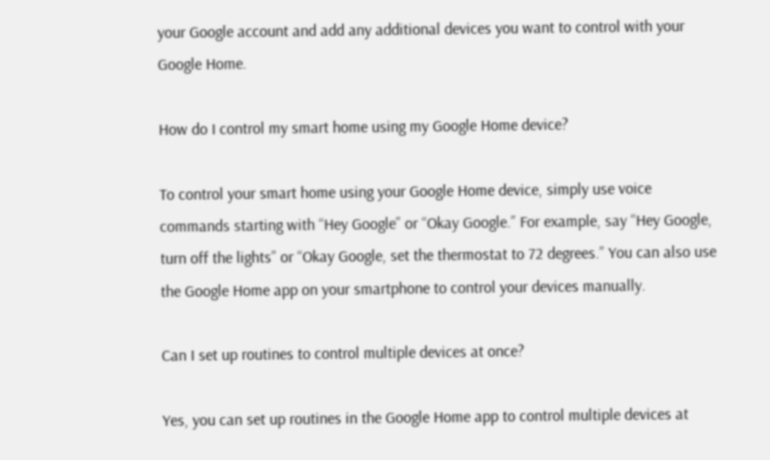your Google account and add any additional devices you want to control with your Google Home.

How do I control my smart home using my Google Home device?

To control your smart home using your Google Home device, simply use voice commands starting with “Hey Google” or “Okay Google.” For example, say “Hey Google, turn off the lights” or “Okay Google, set the thermostat to 72 degrees.” You can also use the Google Home app on your smartphone to control your devices manually.

Can I set up routines to control multiple devices at once?

Yes, you can set up routines in the Google Home app to control multiple devices at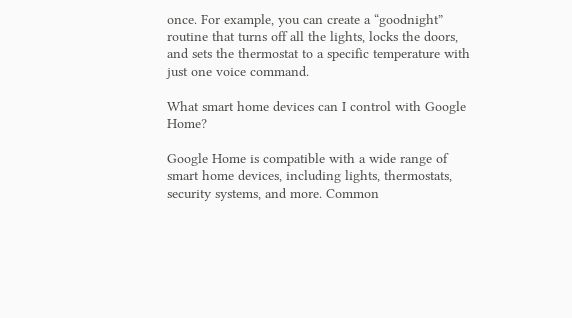once. For example, you can create a “goodnight” routine that turns off all the lights, locks the doors, and sets the thermostat to a specific temperature with just one voice command.

What smart home devices can I control with Google Home?

Google Home is compatible with a wide range of smart home devices, including lights, thermostats, security systems, and more. Common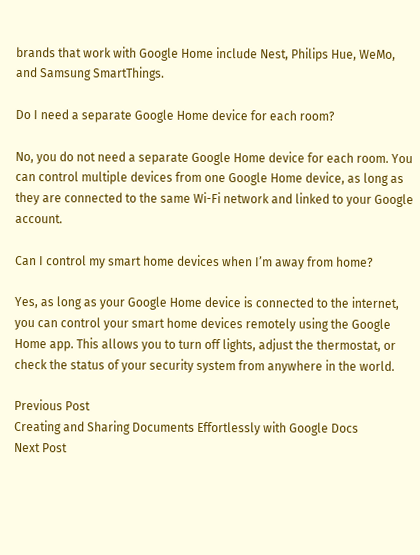brands that work with Google Home include Nest, Philips Hue, WeMo, and Samsung SmartThings.

Do I need a separate Google Home device for each room?

No, you do not need a separate Google Home device for each room. You can control multiple devices from one Google Home device, as long as they are connected to the same Wi-Fi network and linked to your Google account.

Can I control my smart home devices when I’m away from home?

Yes, as long as your Google Home device is connected to the internet, you can control your smart home devices remotely using the Google Home app. This allows you to turn off lights, adjust the thermostat, or check the status of your security system from anywhere in the world.

Previous Post
Creating and Sharing Documents Effortlessly with Google Docs
Next Post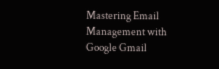Mastering Email Management with Google Gmail